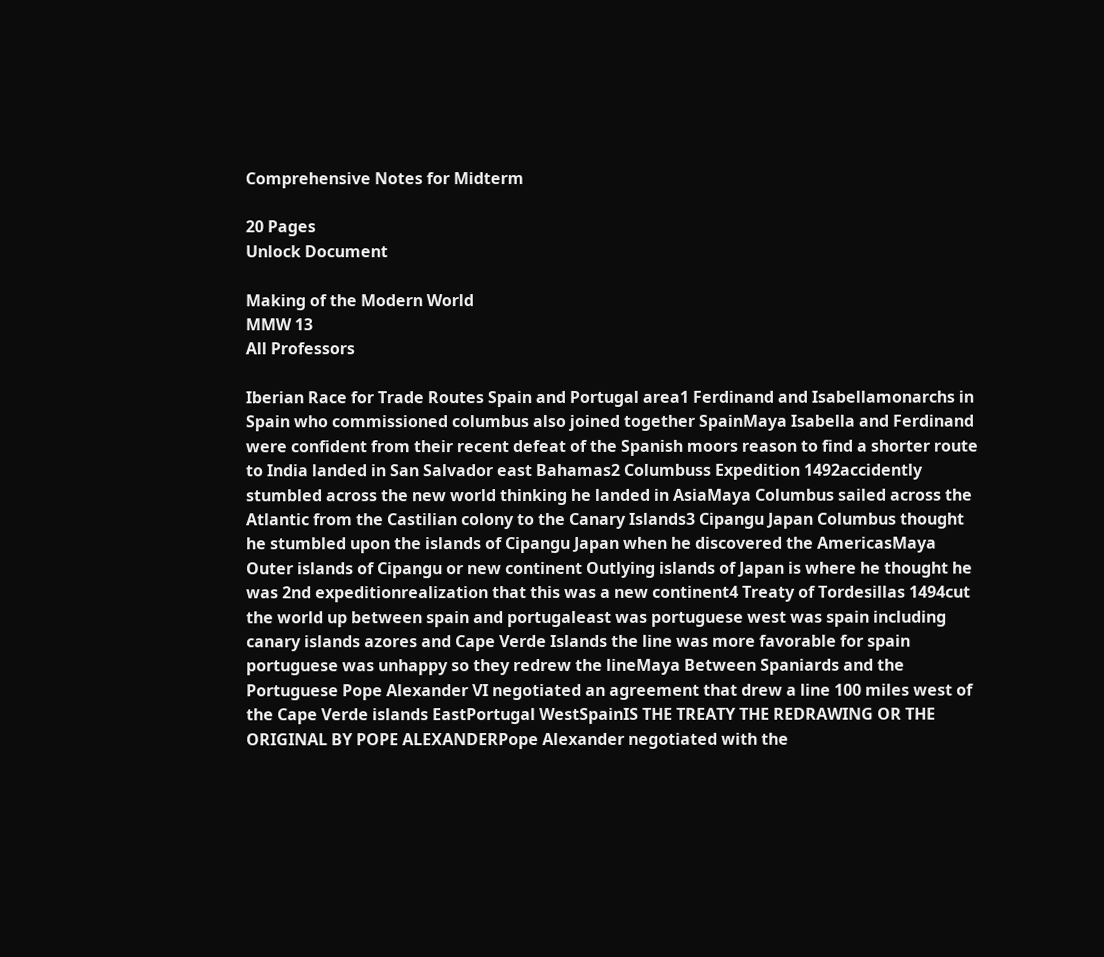Comprehensive Notes for Midterm

20 Pages
Unlock Document

Making of the Modern World
MMW 13
All Professors

Iberian Race for Trade Routes Spain and Portugal area1 Ferdinand and Isabellamonarchs in Spain who commissioned columbus also joined together SpainMaya Isabella and Ferdinand were confident from their recent defeat of the Spanish moors reason to find a shorter route to India landed in San Salvador east Bahamas2 Columbuss Expedition 1492accidently stumbled across the new world thinking he landed in AsiaMaya Columbus sailed across the Atlantic from the Castilian colony to the Canary Islands3 Cipangu Japan Columbus thought he stumbled upon the islands of Cipangu Japan when he discovered the AmericasMaya Outer islands of Cipangu or new continent Outlying islands of Japan is where he thought he was 2nd expeditionrealization that this was a new continent4 Treaty of Tordesillas 1494cut the world up between spain and portugaleast was portuguese west was spain including canary islands azores and Cape Verde Islands the line was more favorable for spain portuguese was unhappy so they redrew the lineMaya Between Spaniards and the Portuguese Pope Alexander VI negotiated an agreement that drew a line 100 miles west of the Cape Verde islands EastPortugal WestSpainIS THE TREATY THE REDRAWING OR THE ORIGINAL BY POPE ALEXANDERPope Alexander negotiated with the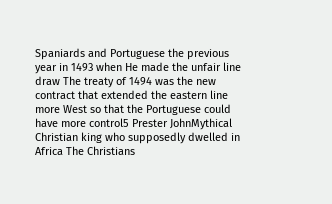Spaniards and Portuguese the previous year in 1493 when He made the unfair line draw The treaty of 1494 was the new contract that extended the eastern line more West so that the Portuguese could have more control5 Prester JohnMythical Christian king who supposedly dwelled in Africa The Christians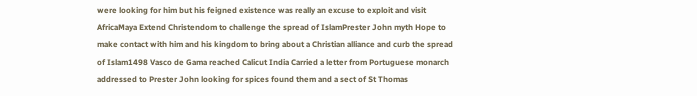were looking for him but his feigned existence was really an excuse to exploit and visit AfricaMaya Extend Christendom to challenge the spread of IslamPrester John myth Hope to make contact with him and his kingdom to bring about a Christian alliance and curb the spread of Islam1498 Vasco de Gama reached Calicut India Carried a letter from Portuguese monarch addressed to Prester John looking for spices found them and a sect of St Thomas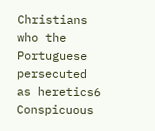Christians who the Portuguese persecuted as heretics6 Conspicuous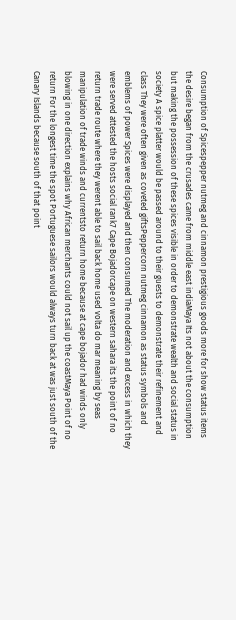Consumption of Spicespepper nutmeg and cinnamon prestigious goods more for show status items the desire began from the crusades came from middle east indiaMaya Its not about the consumption but making the possession of these spices visible in order to demonstrate wealth and social status in society A spice platter would be passed around to their guests to demonstrate their refinement and class They were often given as coveted giftsPeppercorn nutmeg cinnamon as status symbols and emblems of power Spices were displayed and then consumed The moderation and excess in which they were served attested the hosts social rank7 Cape Bojadorcape on western sahara its the point of no return trade route where they werent able to sail back home used volta do mar meaning by seas manipulation of trade winds and currentsto return home because at cape bojador had winds only blowing in one direction explains why African merchants could not sail up the coastMaya Point of no return For the longest time the spot Portuguese sailors would always turn back at was just south of the Canary Islands because south of that point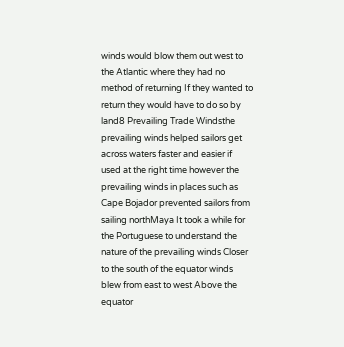winds would blow them out west to the Atlantic where they had no method of returning If they wanted to return they would have to do so by land8 Prevailing Trade Windsthe prevailing winds helped sailors get across waters faster and easier if used at the right time however the prevailing winds in places such as Cape Bojador prevented sailors from sailing northMaya It took a while for the Portuguese to understand the nature of the prevailing winds Closer to the south of the equator winds blew from east to west Above the equator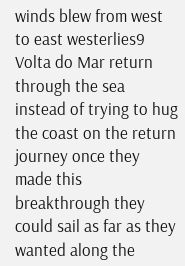winds blew from west to east westerlies9 Volta do Mar return through the sea instead of trying to hug the coast on the return journey once they made this breakthrough they could sail as far as they wanted along the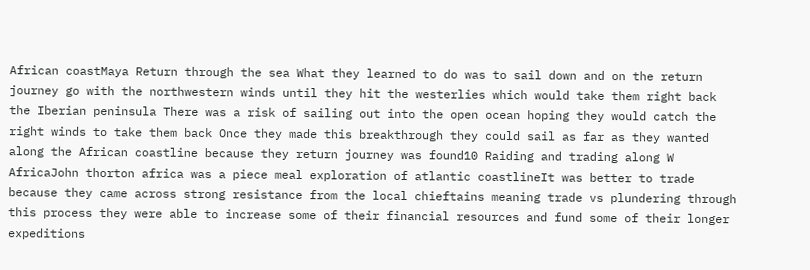African coastMaya Return through the sea What they learned to do was to sail down and on the return journey go with the northwestern winds until they hit the westerlies which would take them right back the Iberian peninsula There was a risk of sailing out into the open ocean hoping they would catch the right winds to take them back Once they made this breakthrough they could sail as far as they wanted along the African coastline because they return journey was found10 Raiding and trading along W AfricaJohn thorton africa was a piece meal exploration of atlantic coastlineIt was better to trade because they came across strong resistance from the local chieftains meaning trade vs plundering through this process they were able to increase some of their financial resources and fund some of their longer expeditions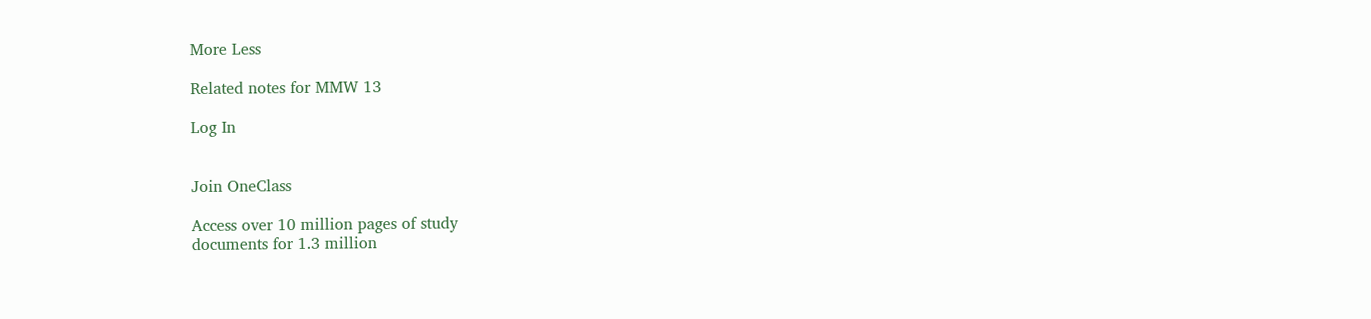More Less

Related notes for MMW 13

Log In


Join OneClass

Access over 10 million pages of study
documents for 1.3 million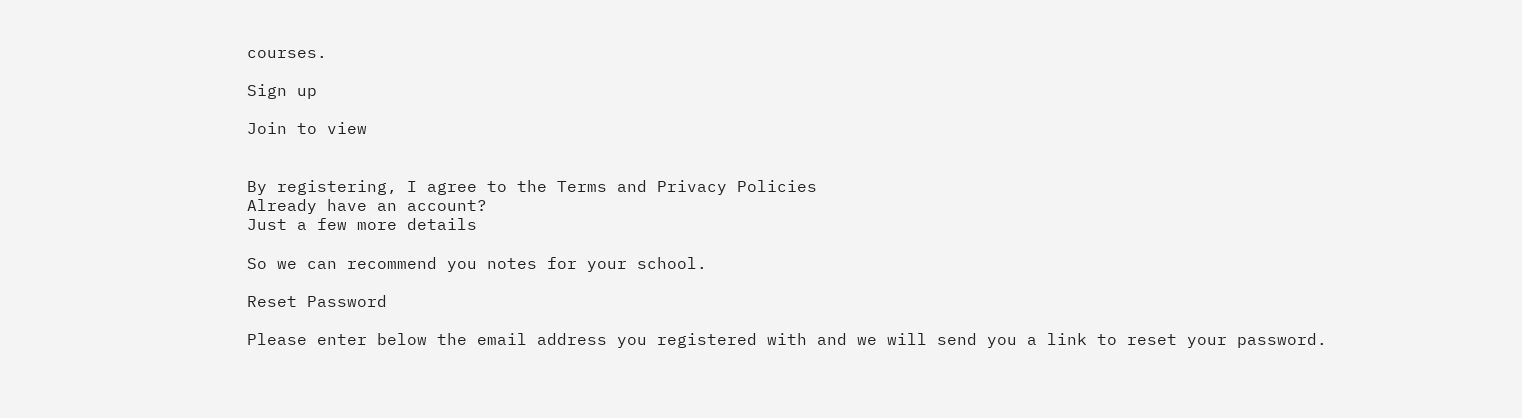courses.

Sign up

Join to view


By registering, I agree to the Terms and Privacy Policies
Already have an account?
Just a few more details

So we can recommend you notes for your school.

Reset Password

Please enter below the email address you registered with and we will send you a link to reset your password.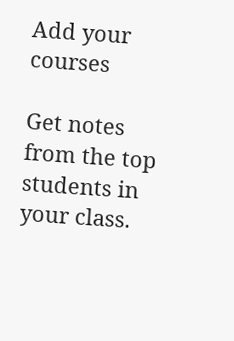Add your courses

Get notes from the top students in your class.